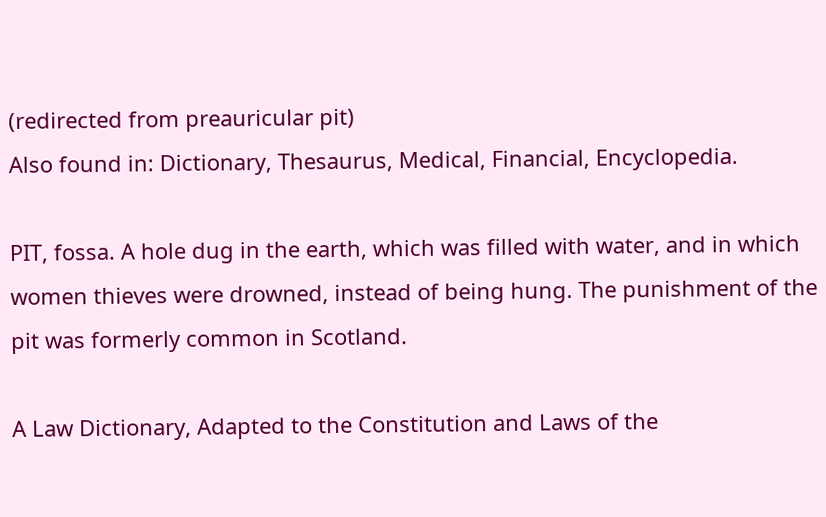(redirected from preauricular pit)
Also found in: Dictionary, Thesaurus, Medical, Financial, Encyclopedia.

PIT, fossa. A hole dug in the earth, which was filled with water, and in which women thieves were drowned, instead of being hung. The punishment of the pit was formerly common in Scotland.

A Law Dictionary, Adapted to the Constitution and Laws of the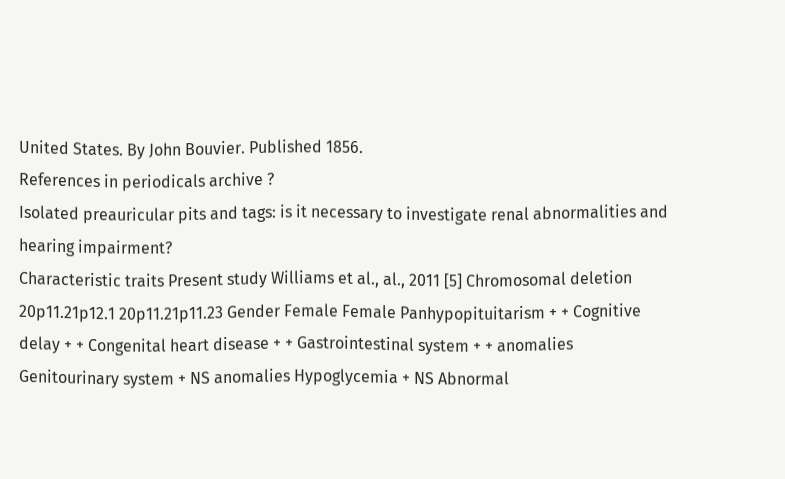United States. By John Bouvier. Published 1856.
References in periodicals archive ?
Isolated preauricular pits and tags: is it necessary to investigate renal abnormalities and hearing impairment?
Characteristic traits Present study Williams et al., al., 2011 [5] Chromosomal deletion 20p11.21p12.1 20p11.21p11.23 Gender Female Female Panhypopituitarism + + Cognitive delay + + Congenital heart disease + + Gastrointestinal system + + anomalies Genitourinary system + NS anomalies Hypoglycemia + NS Abnormal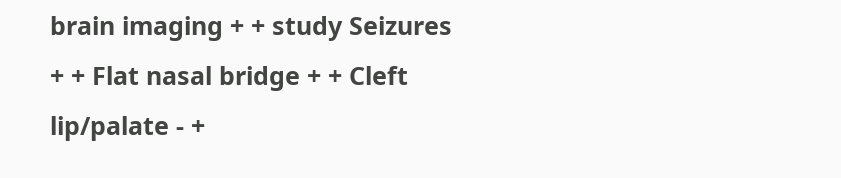brain imaging + + study Seizures + + Flat nasal bridge + + Cleft lip/palate - +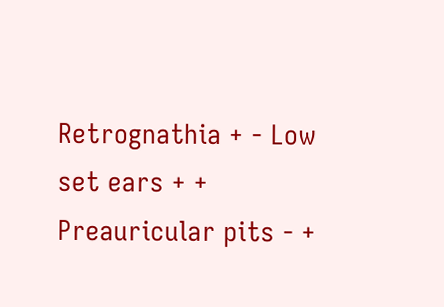Retrognathia + - Low set ears + + Preauricular pits - +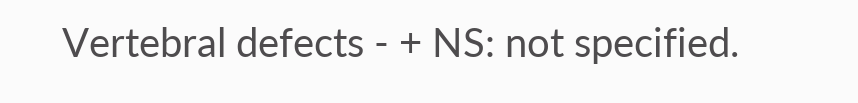Vertebral defects - + NS: not specified.